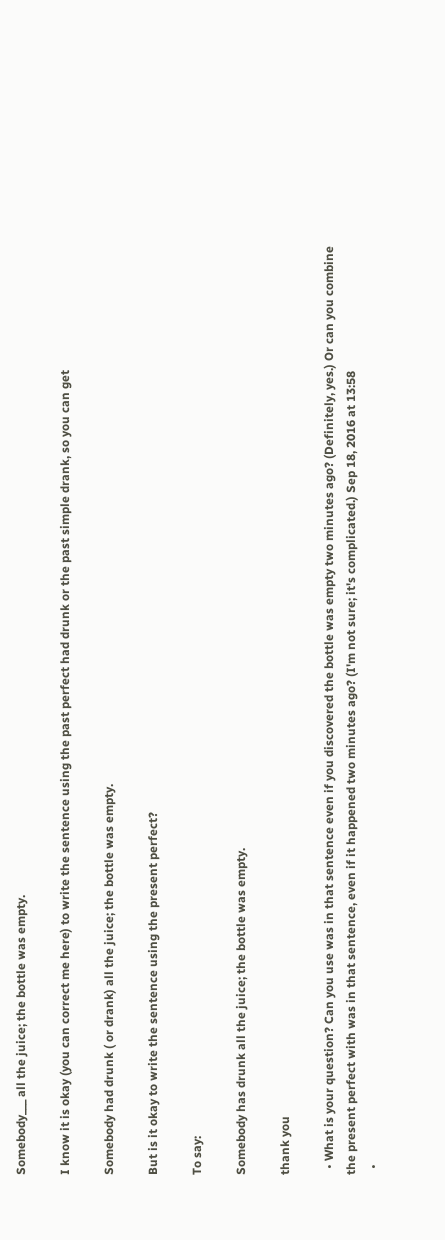Somebody___ all the juice; the bottle was empty.

I know it is okay (you can correct me here) to write the sentence using the past perfect had drunk or the past simple drank, so you can get

Somebody had drunk ( or drank) all the juice; the bottle was empty.

But is it okay to write the sentence using the present perfect?

To say:

Somebody has drunk all the juice; the bottle was empty.

thank you

  • What is your question? Can you use was in that sentence even if you discovered the bottle was empty two minutes ago? (Definitely, yes.) Or can you combine the present perfect with was in that sentence, even if it happened two minutes ago? (I'm not sure; it's complicated.) Sep 18, 2016 at 13:58
  •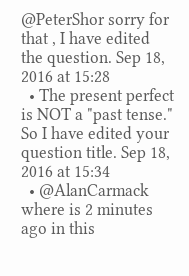@PeterShor sorry for that , I have edited the question. Sep 18, 2016 at 15:28
  • The present perfect is NOT a "past tense." So I have edited your question title. Sep 18, 2016 at 15:34
  • @AlanCarmack where is 2 minutes ago in this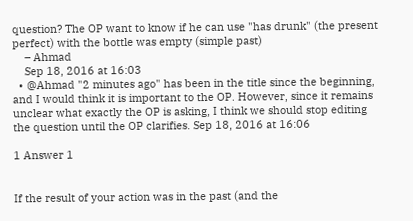question? The OP want to know if he can use "has drunk" (the present perfect) with the bottle was empty (simple past)
    – Ahmad
    Sep 18, 2016 at 16:03
  • @Ahmad "2 minutes ago" has been in the title since the beginning, and I would think it is important to the OP. However, since it remains unclear what exactly the OP is asking, I think we should stop editing the question until the OP clarifies. Sep 18, 2016 at 16:06

1 Answer 1


If the result of your action was in the past (and the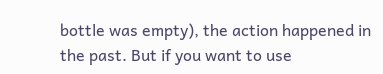bottle was empty), the action happened in the past. But if you want to use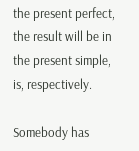the present perfect, the result will be in the present simple, is, respectively.

Somebody has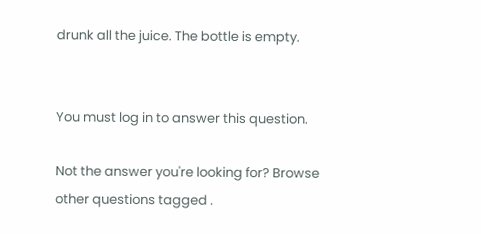drunk all the juice. The bottle is empty.


You must log in to answer this question.

Not the answer you're looking for? Browse other questions tagged .